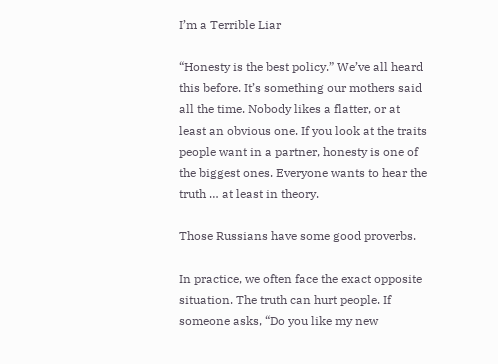I’m a Terrible Liar

“Honesty is the best policy.” We’ve all heard this before. It’s something our mothers said all the time. Nobody likes a flatter, or at least an obvious one. If you look at the traits people want in a partner, honesty is one of the biggest ones. Everyone wants to hear the truth … at least in theory.

Those Russians have some good proverbs.

In practice, we often face the exact opposite situation. The truth can hurt people. If someone asks, “Do you like my new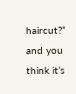haircut?” and you think it’s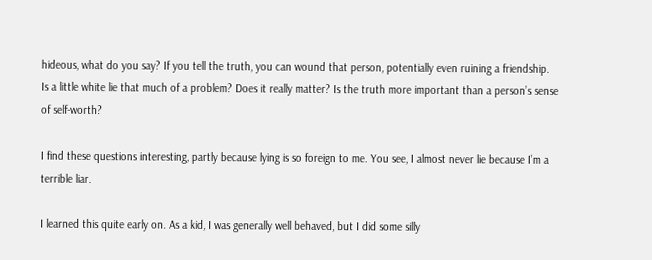hideous, what do you say? If you tell the truth, you can wound that person, potentially even ruining a friendship. Is a little white lie that much of a problem? Does it really matter? Is the truth more important than a person’s sense of self-worth?

I find these questions interesting, partly because lying is so foreign to me. You see, I almost never lie because I’m a terrible liar.

I learned this quite early on. As a kid, I was generally well behaved, but I did some silly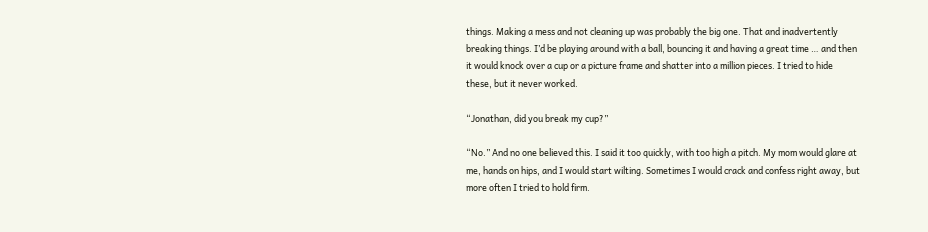things. Making a mess and not cleaning up was probably the big one. That and inadvertently breaking things. I’d be playing around with a ball, bouncing it and having a great time … and then it would knock over a cup or a picture frame and shatter into a million pieces. I tried to hide these, but it never worked.

“Jonathan, did you break my cup?”

“No.” And no one believed this. I said it too quickly, with too high a pitch. My mom would glare at me, hands on hips, and I would start wilting. Sometimes I would crack and confess right away, but more often I tried to hold firm.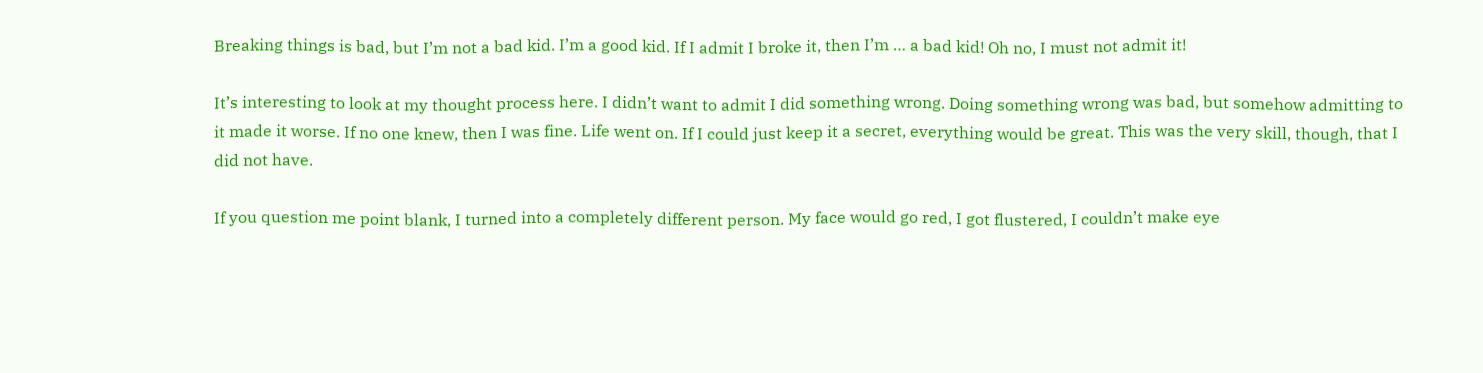Breaking things is bad, but I’m not a bad kid. I’m a good kid. If I admit I broke it, then I’m … a bad kid! Oh no, I must not admit it!

It’s interesting to look at my thought process here. I didn’t want to admit I did something wrong. Doing something wrong was bad, but somehow admitting to it made it worse. If no one knew, then I was fine. Life went on. If I could just keep it a secret, everything would be great. This was the very skill, though, that I did not have.

If you question me point blank, I turned into a completely different person. My face would go red, I got flustered, I couldn’t make eye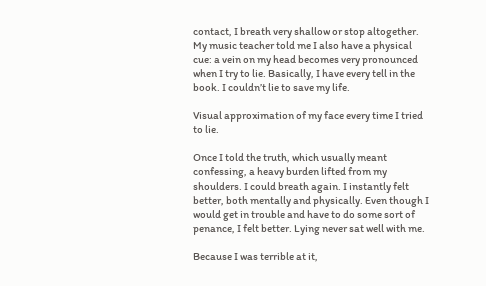contact, I breath very shallow or stop altogether. My music teacher told me I also have a physical cue: a vein on my head becomes very pronounced when I try to lie. Basically, I have every tell in the book. I couldn’t lie to save my life.

Visual approximation of my face every time I tried to lie.

Once I told the truth, which usually meant confessing, a heavy burden lifted from my shoulders. I could breath again. I instantly felt better, both mentally and physically. Even though I would get in trouble and have to do some sort of penance, I felt better. Lying never sat well with me.

Because I was terrible at it,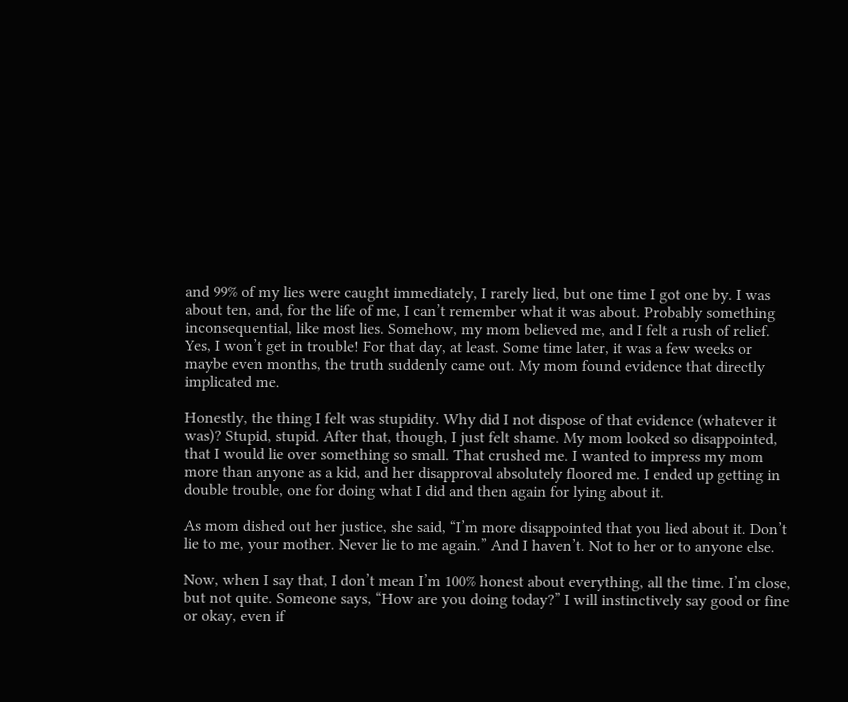and 99% of my lies were caught immediately, I rarely lied, but one time I got one by. I was about ten, and, for the life of me, I can’t remember what it was about. Probably something inconsequential, like most lies. Somehow, my mom believed me, and I felt a rush of relief. Yes, I won’t get in trouble! For that day, at least. Some time later, it was a few weeks or maybe even months, the truth suddenly came out. My mom found evidence that directly implicated me.

Honestly, the thing I felt was stupidity. Why did I not dispose of that evidence (whatever it was)? Stupid, stupid. After that, though, I just felt shame. My mom looked so disappointed, that I would lie over something so small. That crushed me. I wanted to impress my mom more than anyone as a kid, and her disapproval absolutely floored me. I ended up getting in double trouble, one for doing what I did and then again for lying about it.

As mom dished out her justice, she said, “I’m more disappointed that you lied about it. Don’t lie to me, your mother. Never lie to me again.” And I haven’t. Not to her or to anyone else.

Now, when I say that, I don’t mean I’m 100% honest about everything, all the time. I’m close, but not quite. Someone says, “How are you doing today?” I will instinctively say good or fine or okay, even if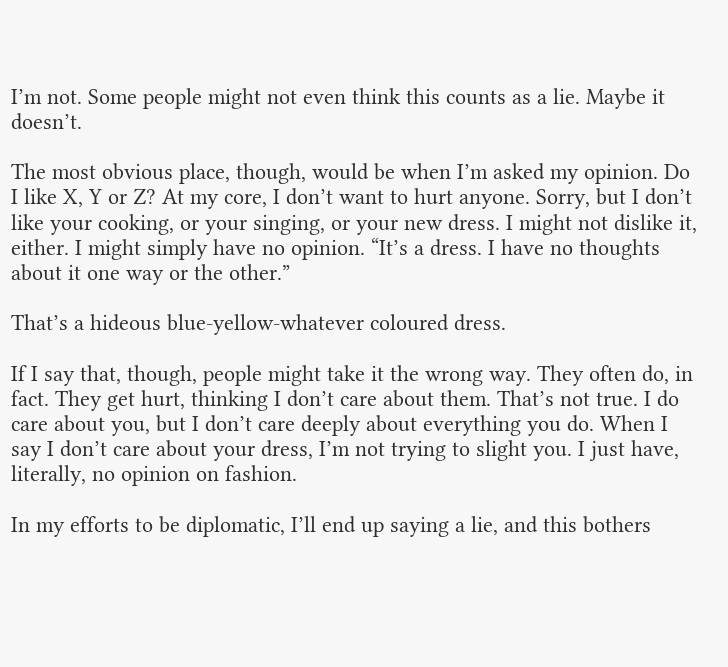I’m not. Some people might not even think this counts as a lie. Maybe it doesn’t.

The most obvious place, though, would be when I’m asked my opinion. Do I like X, Y or Z? At my core, I don’t want to hurt anyone. Sorry, but I don’t like your cooking, or your singing, or your new dress. I might not dislike it, either. I might simply have no opinion. “It’s a dress. I have no thoughts about it one way or the other.”

That’s a hideous blue-yellow-whatever coloured dress.

If I say that, though, people might take it the wrong way. They often do, in fact. They get hurt, thinking I don’t care about them. That’s not true. I do care about you, but I don’t care deeply about everything you do. When I say I don’t care about your dress, I’m not trying to slight you. I just have, literally, no opinion on fashion.

In my efforts to be diplomatic, I’ll end up saying a lie, and this bothers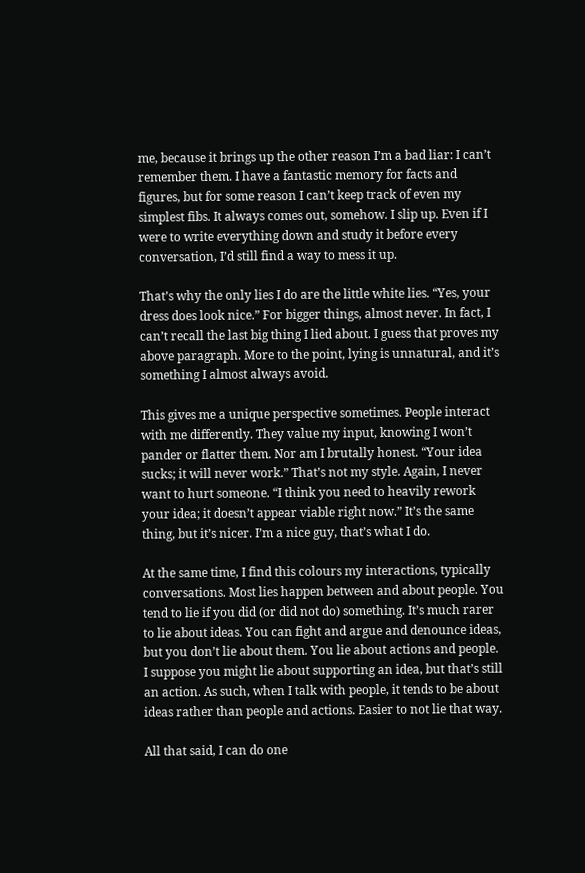me, because it brings up the other reason I’m a bad liar: I can’t remember them. I have a fantastic memory for facts and figures, but for some reason I can’t keep track of even my simplest fibs. It always comes out, somehow. I slip up. Even if I were to write everything down and study it before every conversation, I’d still find a way to mess it up.

That’s why the only lies I do are the little white lies. “Yes, your dress does look nice.” For bigger things, almost never. In fact, I can’t recall the last big thing I lied about. I guess that proves my above paragraph. More to the point, lying is unnatural, and it’s something I almost always avoid.

This gives me a unique perspective sometimes. People interact with me differently. They value my input, knowing I won’t pander or flatter them. Nor am I brutally honest. “Your idea sucks; it will never work.” That’s not my style. Again, I never want to hurt someone. “I think you need to heavily rework your idea; it doesn’t appear viable right now.” It’s the same thing, but it’s nicer. I’m a nice guy, that’s what I do.

At the same time, I find this colours my interactions, typically conversations. Most lies happen between and about people. You tend to lie if you did (or did not do) something. It’s much rarer to lie about ideas. You can fight and argue and denounce ideas, but you don’t lie about them. You lie about actions and people. I suppose you might lie about supporting an idea, but that’s still an action. As such, when I talk with people, it tends to be about ideas rather than people and actions. Easier to not lie that way.

All that said, I can do one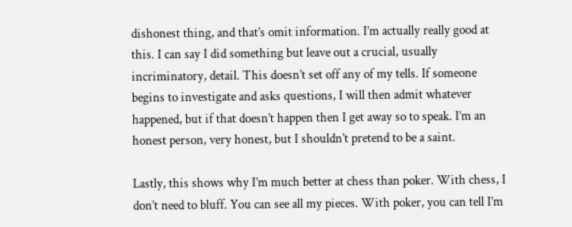dishonest thing, and that’s omit information. I’m actually really good at this. I can say I did something but leave out a crucial, usually incriminatory, detail. This doesn’t set off any of my tells. If someone begins to investigate and asks questions, I will then admit whatever happened, but if that doesn’t happen then I get away so to speak. I’m an honest person, very honest, but I shouldn’t pretend to be a saint.

Lastly, this shows why I’m much better at chess than poker. With chess, I don’t need to bluff. You can see all my pieces. With poker, you can tell I’m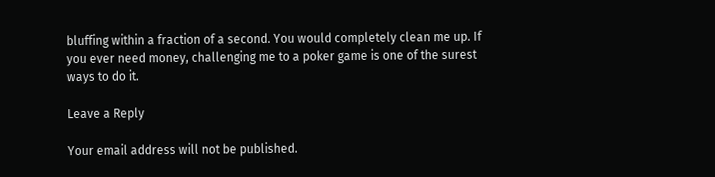bluffing within a fraction of a second. You would completely clean me up. If you ever need money, challenging me to a poker game is one of the surest ways to do it.

Leave a Reply

Your email address will not be published.